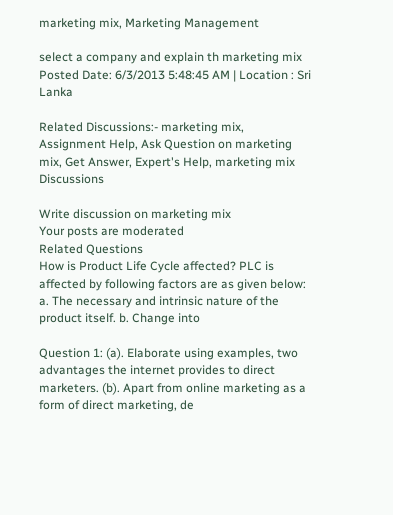marketing mix, Marketing Management

select a company and explain th marketing mix
Posted Date: 6/3/2013 5:48:45 AM | Location : Sri Lanka

Related Discussions:- marketing mix, Assignment Help, Ask Question on marketing mix, Get Answer, Expert's Help, marketing mix Discussions

Write discussion on marketing mix
Your posts are moderated
Related Questions
How is Product Life Cycle affected? PLC is affected by following factors are as given below: a. The necessary and intrinsic nature of the product itself. b. Change into

Question 1: (a). Elaborate using examples, two advantages the internet provides to direct marketers. (b). Apart from online marketing as a form of direct marketing, de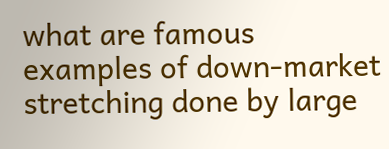what are famous examples of down-market stretching done by large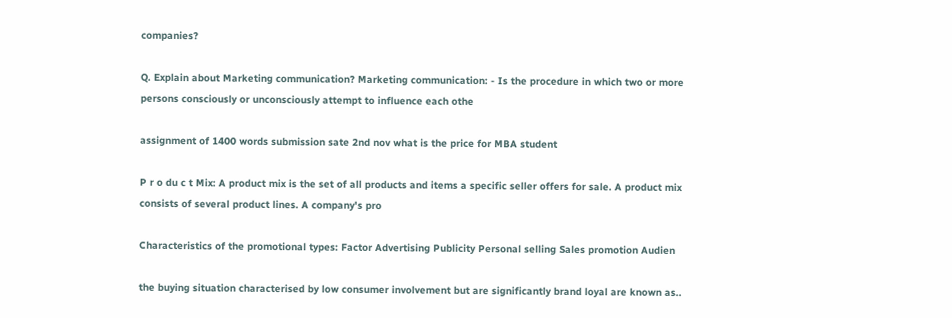companies?

Q. Explain about Marketing communication? Marketing communication: - Is the procedure in which two or more persons consciously or unconsciously attempt to influence each othe

assignment of 1400 words submission sate 2nd nov what is the price for MBA student

P r o du c t Mix: A product mix is the set of all products and items a specific seller offers for sale. A product mix consists of several product lines. A company's pro

Characteristics of the promotional types: Factor Advertising Publicity Personal selling Sales promotion Audien

the buying situation characterised by low consumer involvement but are significantly brand loyal are known as..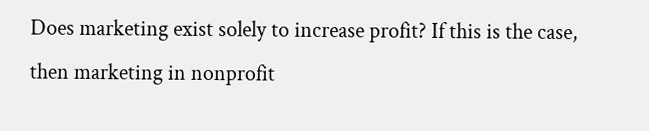Does marketing exist solely to increase profit? If this is the case, then marketing in nonprofit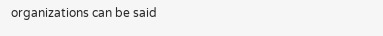organizations can be said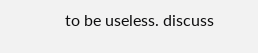to be useless. discuss